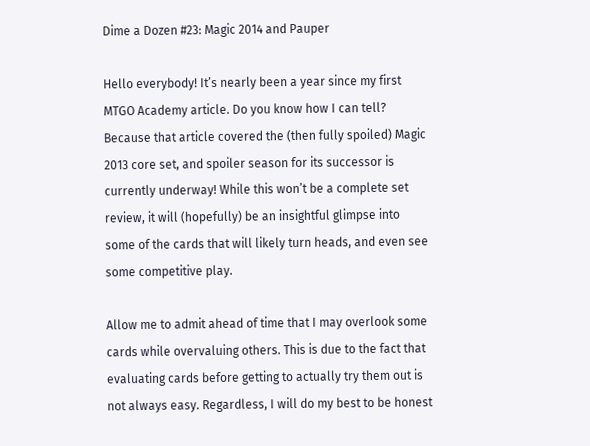Dime a Dozen #23: Magic 2014 and Pauper

Hello everybody! It’s nearly been a year since my first MTGO Academy article. Do you know how I can tell? Because that article covered the (then fully spoiled) Magic 2013 core set, and spoiler season for its successor is currently underway! While this won’t be a complete set review, it will (hopefully) be an insightful glimpse into some of the cards that will likely turn heads, and even see some competitive play.

Allow me to admit ahead of time that I may overlook some cards while overvaluing others. This is due to the fact that evaluating cards before getting to actually try them out is not always easy. Regardless, I will do my best to be honest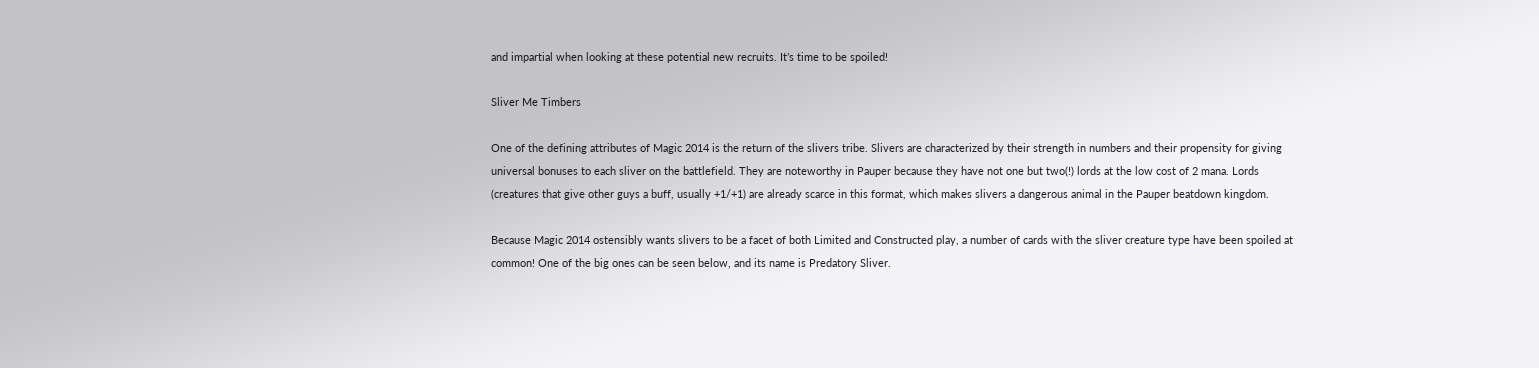and impartial when looking at these potential new recruits. It’s time to be spoiled!

Sliver Me Timbers

One of the defining attributes of Magic 2014 is the return of the slivers tribe. Slivers are characterized by their strength in numbers and their propensity for giving universal bonuses to each sliver on the battlefield. They are noteworthy in Pauper because they have not one but two(!) lords at the low cost of 2 mana. Lords (creatures that give other guys a buff, usually +1/+1) are already scarce in this format, which makes slivers a dangerous animal in the Pauper beatdown kingdom.

Because Magic 2014 ostensibly wants slivers to be a facet of both Limited and Constructed play, a number of cards with the sliver creature type have been spoiled at common! One of the big ones can be seen below, and its name is Predatory Sliver.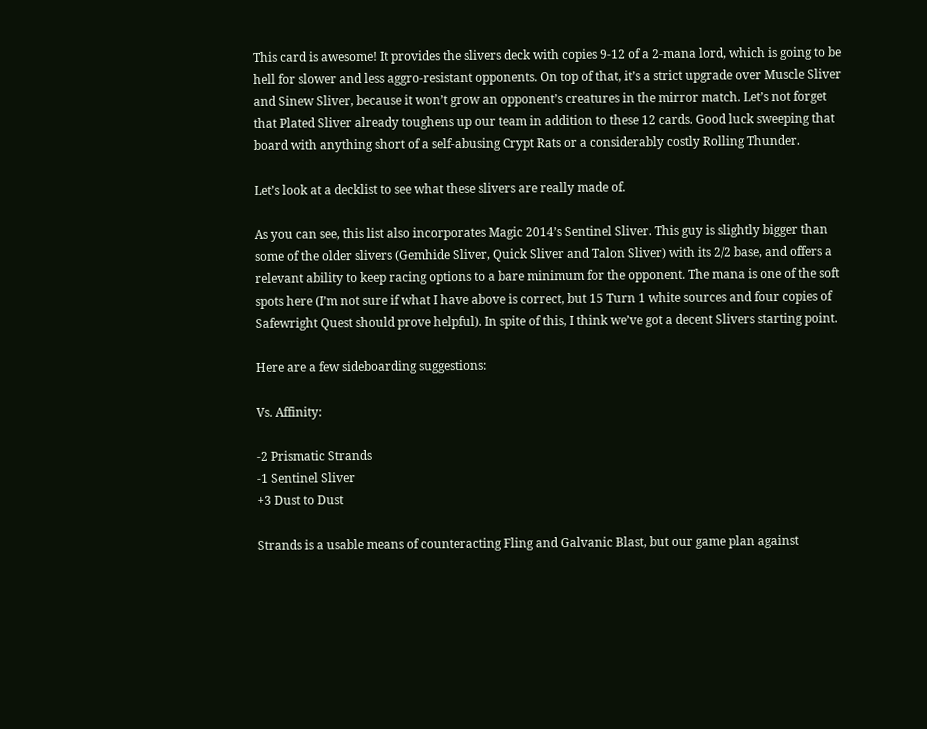This card is awesome! It provides the slivers deck with copies 9-12 of a 2-mana lord, which is going to be hell for slower and less aggro-resistant opponents. On top of that, it’s a strict upgrade over Muscle Sliver and Sinew Sliver, because it won’t grow an opponent’s creatures in the mirror match. Let’s not forget that Plated Sliver already toughens up our team in addition to these 12 cards. Good luck sweeping that board with anything short of a self-abusing Crypt Rats or a considerably costly Rolling Thunder.

Let’s look at a decklist to see what these slivers are really made of.

As you can see, this list also incorporates Magic 2014’s Sentinel Sliver. This guy is slightly bigger than some of the older slivers (Gemhide Sliver, Quick Sliver and Talon Sliver) with its 2/2 base, and offers a relevant ability to keep racing options to a bare minimum for the opponent. The mana is one of the soft spots here (I’m not sure if what I have above is correct, but 15 Turn 1 white sources and four copies of Safewright Quest should prove helpful). In spite of this, I think we’ve got a decent Slivers starting point.

Here are a few sideboarding suggestions:

Vs. Affinity:

-2 Prismatic Strands
-1 Sentinel Sliver
+3 Dust to Dust

Strands is a usable means of counteracting Fling and Galvanic Blast, but our game plan against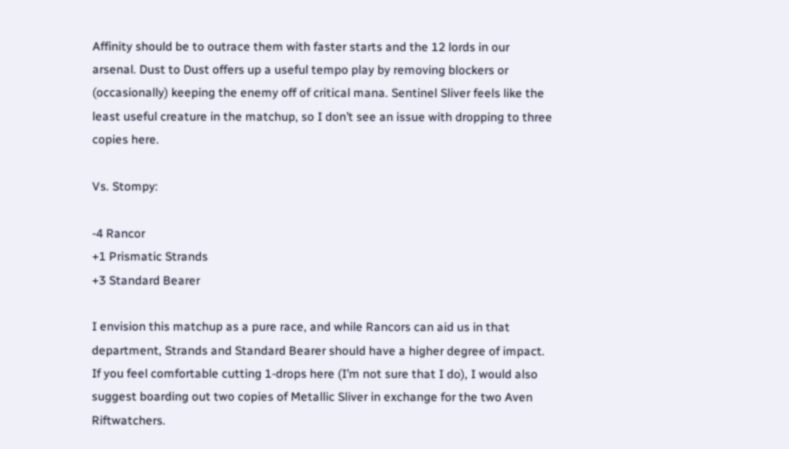Affinity should be to outrace them with faster starts and the 12 lords in our arsenal. Dust to Dust offers up a useful tempo play by removing blockers or (occasionally) keeping the enemy off of critical mana. Sentinel Sliver feels like the least useful creature in the matchup, so I don’t see an issue with dropping to three copies here.

Vs. Stompy:

-4 Rancor
+1 Prismatic Strands
+3 Standard Bearer

I envision this matchup as a pure race, and while Rancors can aid us in that department, Strands and Standard Bearer should have a higher degree of impact. If you feel comfortable cutting 1-drops here (I’m not sure that I do), I would also suggest boarding out two copies of Metallic Sliver in exchange for the two Aven Riftwatchers.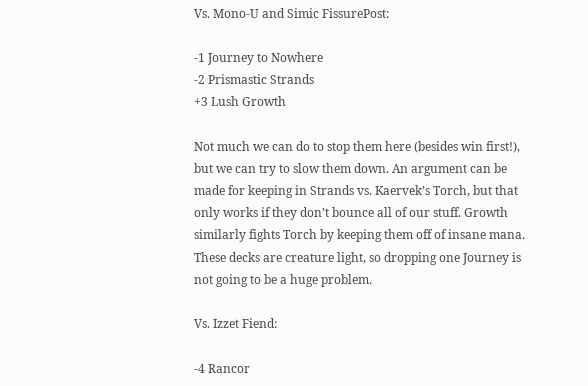Vs. Mono-U and Simic FissurePost:

-1 Journey to Nowhere
-2 Prismastic Strands
+3 Lush Growth

Not much we can do to stop them here (besides win first!), but we can try to slow them down. An argument can be made for keeping in Strands vs. Kaervek’s Torch, but that only works if they don’t bounce all of our stuff. Growth similarly fights Torch by keeping them off of insane mana. These decks are creature light, so dropping one Journey is not going to be a huge problem.

Vs. Izzet Fiend:

-4 Rancor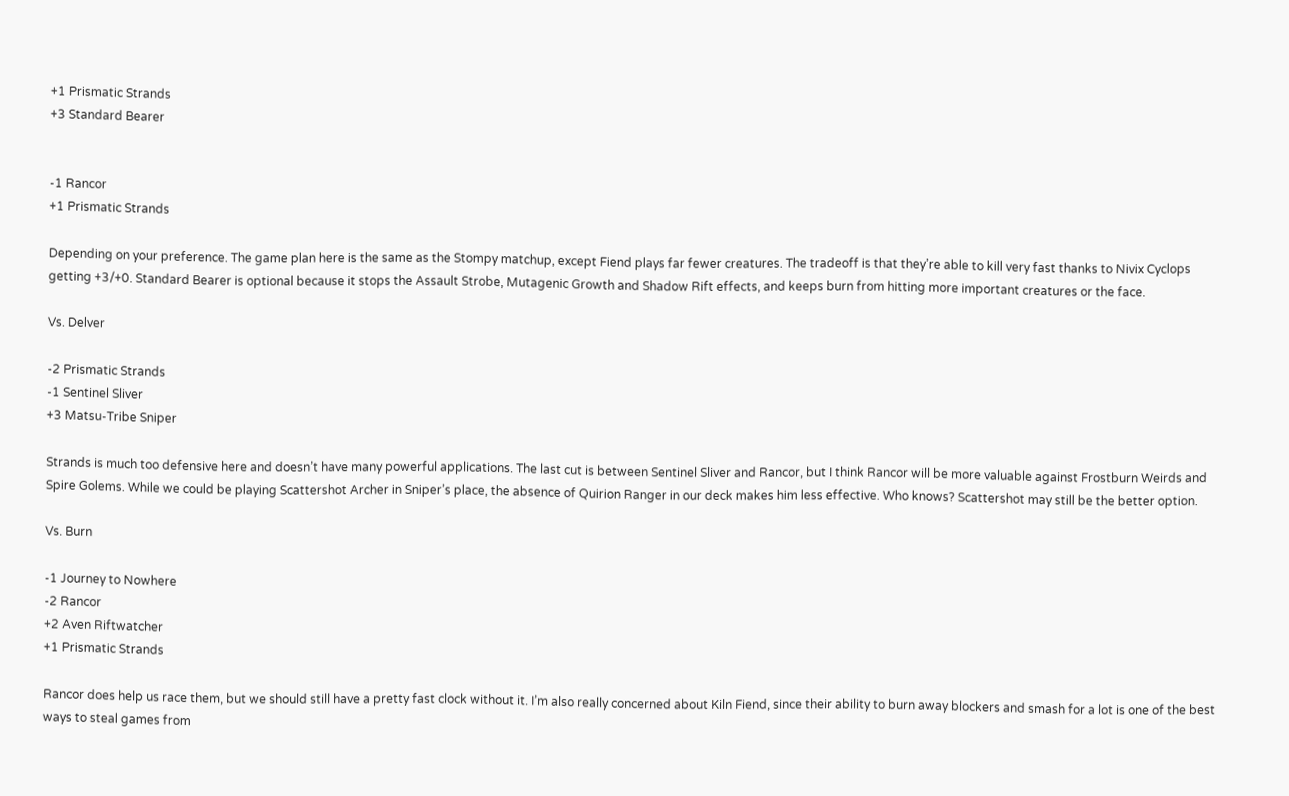+1 Prismatic Strands
+3 Standard Bearer


-1 Rancor
+1 Prismatic Strands

Depending on your preference. The game plan here is the same as the Stompy matchup, except Fiend plays far fewer creatures. The tradeoff is that they’re able to kill very fast thanks to Nivix Cyclops getting +3/+0. Standard Bearer is optional because it stops the Assault Strobe, Mutagenic Growth and Shadow Rift effects, and keeps burn from hitting more important creatures or the face.

Vs. Delver

-2 Prismatic Strands
-1 Sentinel Sliver
+3 Matsu-Tribe Sniper

Strands is much too defensive here and doesn’t have many powerful applications. The last cut is between Sentinel Sliver and Rancor, but I think Rancor will be more valuable against Frostburn Weirds and Spire Golems. While we could be playing Scattershot Archer in Sniper’s place, the absence of Quirion Ranger in our deck makes him less effective. Who knows? Scattershot may still be the better option.

Vs. Burn

-1 Journey to Nowhere
-2 Rancor
+2 Aven Riftwatcher
+1 Prismatic Strands

Rancor does help us race them, but we should still have a pretty fast clock without it. I’m also really concerned about Kiln Fiend, since their ability to burn away blockers and smash for a lot is one of the best ways to steal games from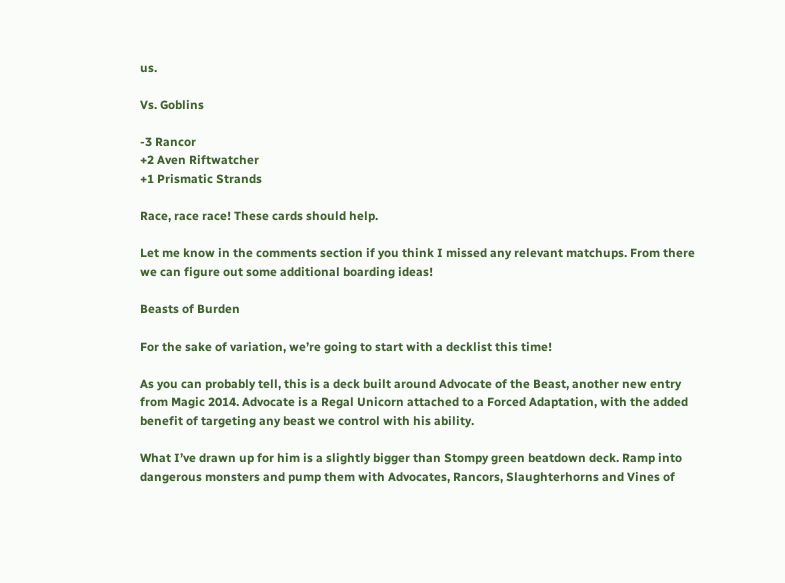us.

Vs. Goblins

-3 Rancor
+2 Aven Riftwatcher
+1 Prismatic Strands

Race, race race! These cards should help.

Let me know in the comments section if you think I missed any relevant matchups. From there we can figure out some additional boarding ideas!

Beasts of Burden

For the sake of variation, we’re going to start with a decklist this time!

As you can probably tell, this is a deck built around Advocate of the Beast, another new entry from Magic 2014. Advocate is a Regal Unicorn attached to a Forced Adaptation, with the added benefit of targeting any beast we control with his ability.

What I’ve drawn up for him is a slightly bigger than Stompy green beatdown deck. Ramp into dangerous monsters and pump them with Advocates, Rancors, Slaughterhorns and Vines of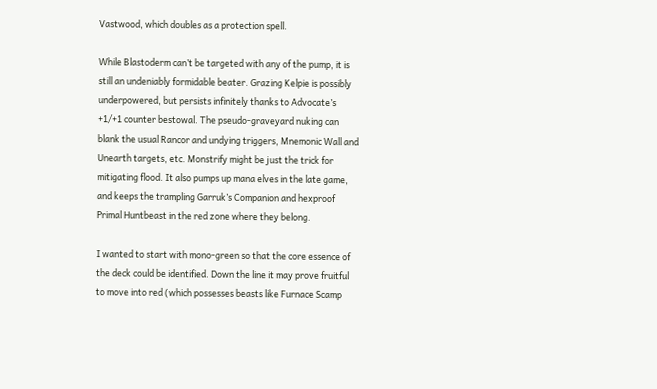Vastwood, which doubles as a protection spell.

While Blastoderm can’t be targeted with any of the pump, it is still an undeniably formidable beater. Grazing Kelpie is possibly underpowered, but persists infinitely thanks to Advocate’s +1/+1 counter bestowal. The pseudo-graveyard nuking can blank the usual Rancor and undying triggers, Mnemonic Wall and Unearth targets, etc. Monstrify might be just the trick for mitigating flood. It also pumps up mana elves in the late game, and keeps the trampling Garruk’s Companion and hexproof Primal Huntbeast in the red zone where they belong.

I wanted to start with mono-green so that the core essence of the deck could be identified. Down the line it may prove fruitful to move into red (which possesses beasts like Furnace Scamp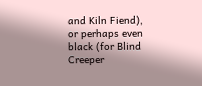and Kiln Fiend), or perhaps even black (for Blind Creeper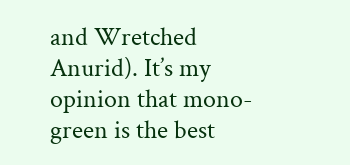and Wretched Anurid). It’s my opinion that mono-green is the best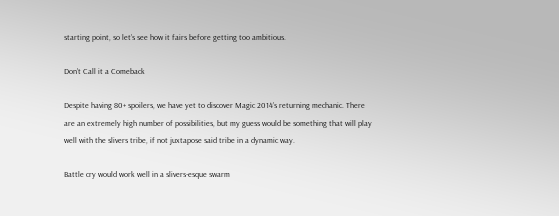starting point, so let’s see how it fairs before getting too ambitious.

Don’t Call it a Comeback

Despite having 80+ spoilers, we have yet to discover Magic 2014’s returning mechanic. There are an extremely high number of possibilities, but my guess would be something that will play well with the slivers tribe, if not juxtapose said tribe in a dynamic way.

Battle cry would work well in a slivers-esque swarm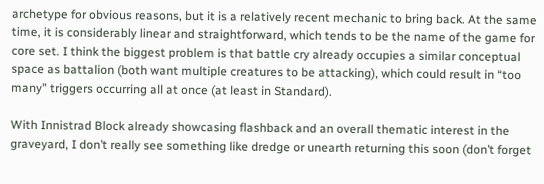archetype for obvious reasons, but it is a relatively recent mechanic to bring back. At the same time, it is considerably linear and straightforward, which tends to be the name of the game for core set. I think the biggest problem is that battle cry already occupies a similar conceptual space as battalion (both want multiple creatures to be attacking), which could result in “too many” triggers occurring all at once (at least in Standard).

With Innistrad Block already showcasing flashback and an overall thematic interest in the graveyard, I don’t really see something like dredge or unearth returning this soon (don’t forget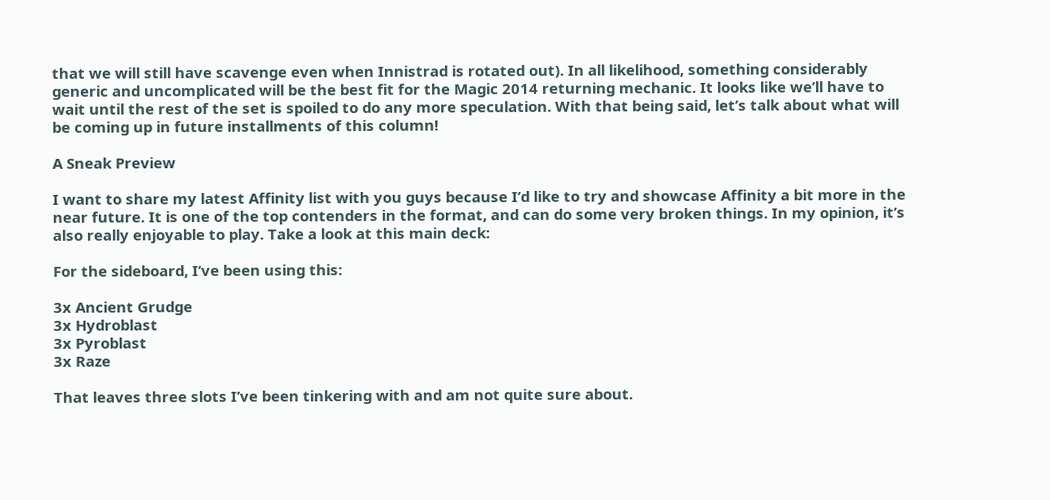that we will still have scavenge even when Innistrad is rotated out). In all likelihood, something considerably generic and uncomplicated will be the best fit for the Magic 2014 returning mechanic. It looks like we’ll have to wait until the rest of the set is spoiled to do any more speculation. With that being said, let’s talk about what will be coming up in future installments of this column!

A Sneak Preview

I want to share my latest Affinity list with you guys because I’d like to try and showcase Affinity a bit more in the near future. It is one of the top contenders in the format, and can do some very broken things. In my opinion, it’s also really enjoyable to play. Take a look at this main deck:

For the sideboard, I’ve been using this:

3x Ancient Grudge
3x Hydroblast
3x Pyroblast
3x Raze

That leaves three slots I’ve been tinkering with and am not quite sure about.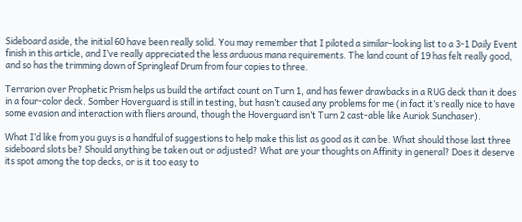Sideboard aside, the initial 60 have been really solid. You may remember that I piloted a similar-looking list to a 3-1 Daily Event finish in this article, and I’ve really appreciated the less arduous mana requirements. The land count of 19 has felt really good, and so has the trimming down of Springleaf Drum from four copies to three.

Terrarion over Prophetic Prism helps us build the artifact count on Turn 1, and has fewer drawbacks in a RUG deck than it does in a four-color deck. Somber Hoverguard is still in testing, but hasn’t caused any problems for me (in fact it’s really nice to have some evasion and interaction with fliers around, though the Hoverguard isn’t Turn 2 cast-able like Auriok Sunchaser).

What I’d like from you guys is a handful of suggestions to help make this list as good as it can be. What should those last three sideboard slots be? Should anything be taken out or adjusted? What are your thoughts on Affinity in general? Does it deserve its spot among the top decks, or is it too easy to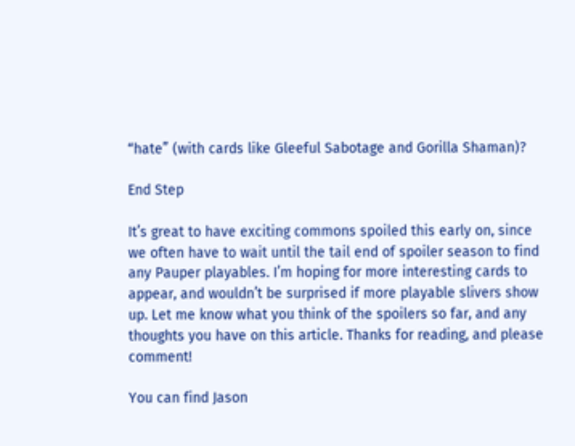“hate” (with cards like Gleeful Sabotage and Gorilla Shaman)?

End Step

It’s great to have exciting commons spoiled this early on, since we often have to wait until the tail end of spoiler season to find any Pauper playables. I’m hoping for more interesting cards to appear, and wouldn’t be surprised if more playable slivers show up. Let me know what you think of the spoilers so far, and any thoughts you have on this article. Thanks for reading, and please comment!

You can find Jason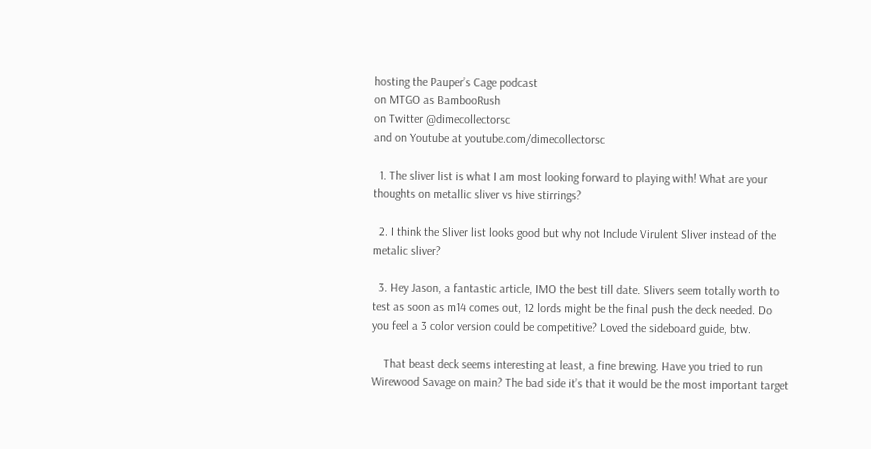hosting the Pauper’s Cage podcast
on MTGO as BambooRush
on Twitter @dimecollectorsc
and on Youtube at youtube.com/dimecollectorsc

  1. The sliver list is what I am most looking forward to playing with! What are your thoughts on metallic sliver vs hive stirrings?

  2. I think the Sliver list looks good but why not Include Virulent Sliver instead of the metalic sliver?

  3. Hey Jason, a fantastic article, IMO the best till date. Slivers seem totally worth to test as soon as m14 comes out, 12 lords might be the final push the deck needed. Do you feel a 3 color version could be competitive? Loved the sideboard guide, btw.

    That beast deck seems interesting at least, a fine brewing. Have you tried to run Wirewood Savage on main? The bad side it’s that it would be the most important target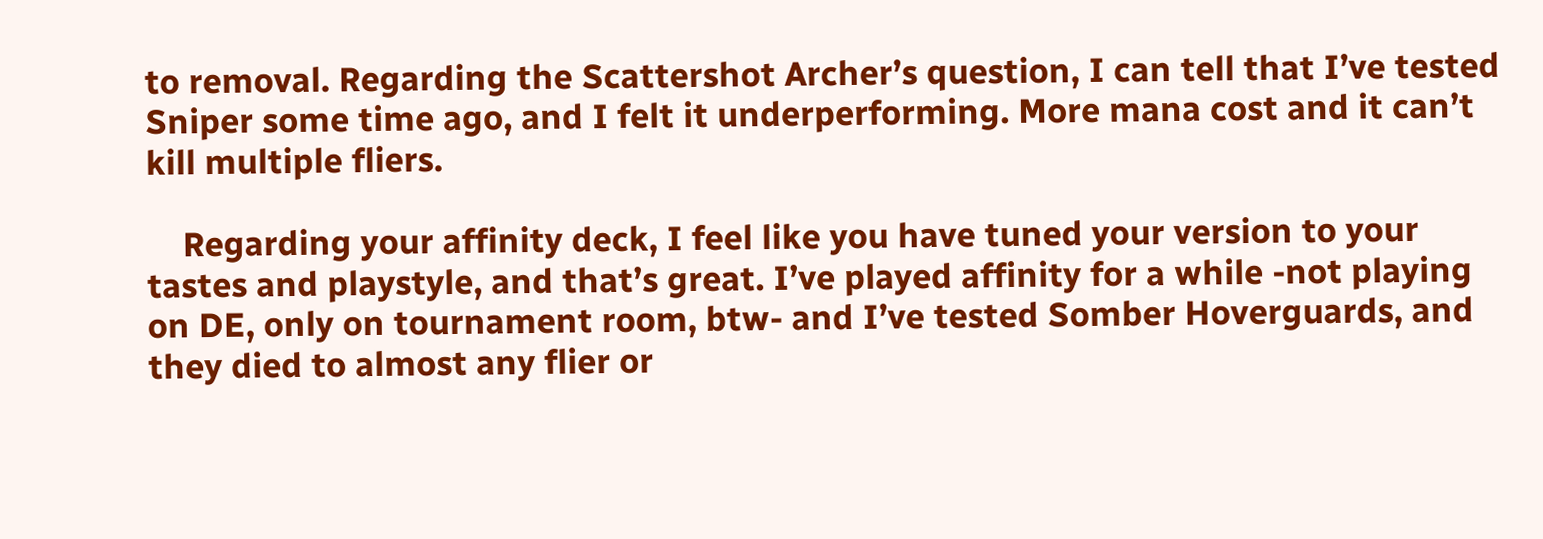to removal. Regarding the Scattershot Archer’s question, I can tell that I’ve tested Sniper some time ago, and I felt it underperforming. More mana cost and it can’t kill multiple fliers.

    Regarding your affinity deck, I feel like you have tuned your version to your tastes and playstyle, and that’s great. I’ve played affinity for a while -not playing on DE, only on tournament room, btw- and I’ve tested Somber Hoverguards, and they died to almost any flier or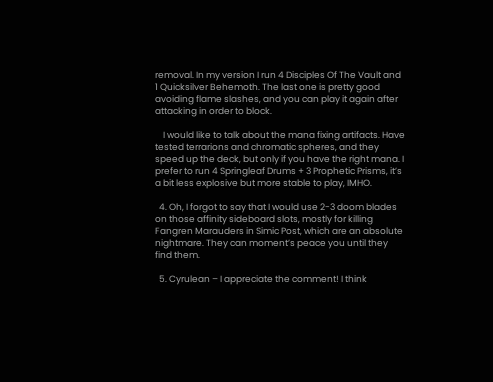removal. In my version I run 4 Disciples Of The Vault and 1 Quicksilver Behemoth. The last one is pretty good avoiding flame slashes, and you can play it again after attacking in order to block.

    I would like to talk about the mana fixing artifacts. Have tested terrarions and chromatic spheres, and they speed up the deck, but only if you have the right mana. I prefer to run 4 Springleaf Drums + 3 Prophetic Prisms, it’s a bit less explosive but more stable to play, IMHO.

  4. Oh, I forgot to say that I would use 2-3 doom blades on those affinity sideboard slots, mostly for killing Fangren Marauders in Simic Post, which are an absolute nightmare. They can moment’s peace you until they find them.

  5. Cyrulean – I appreciate the comment! I think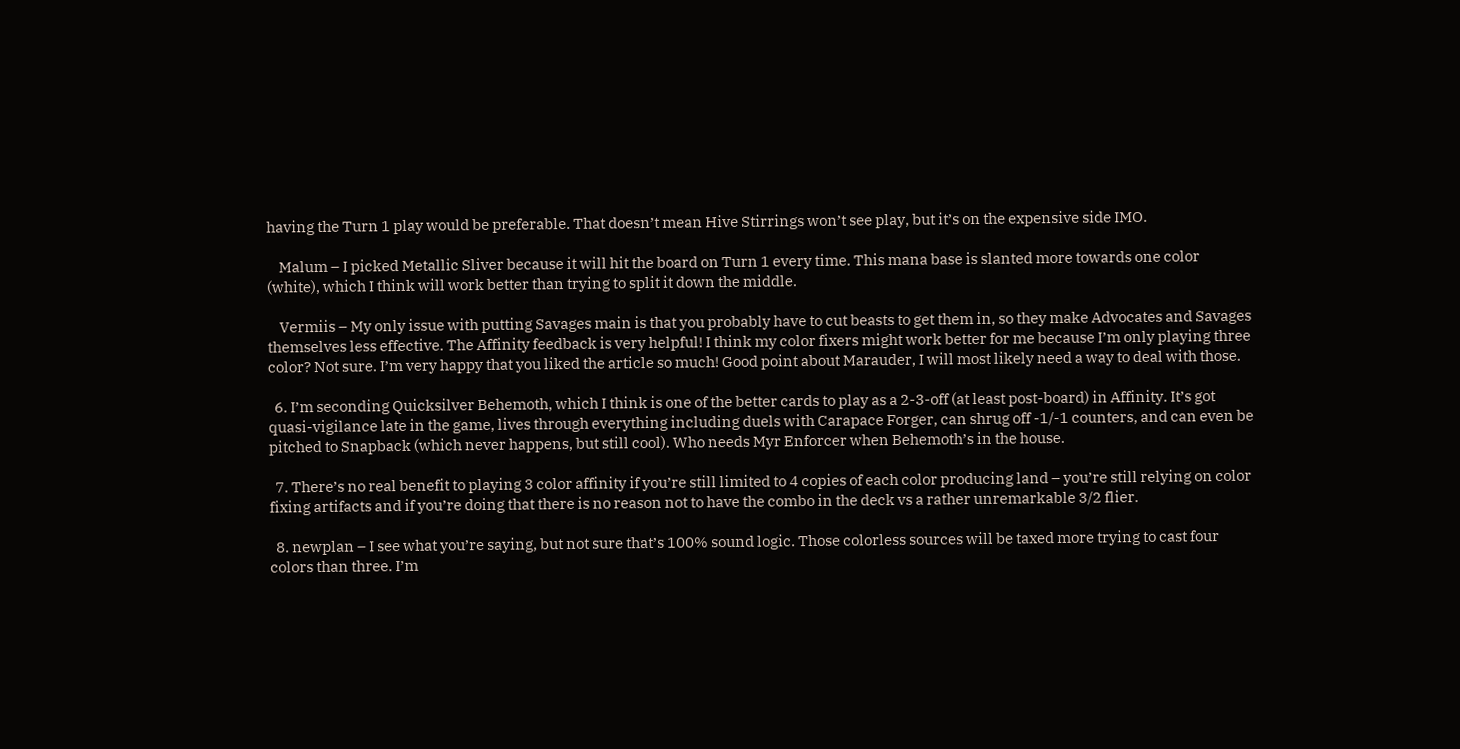having the Turn 1 play would be preferable. That doesn’t mean Hive Stirrings won’t see play, but it’s on the expensive side IMO.

    Malum – I picked Metallic Sliver because it will hit the board on Turn 1 every time. This mana base is slanted more towards one color (white), which I think will work better than trying to split it down the middle.

    Vermiis – My only issue with putting Savages main is that you probably have to cut beasts to get them in, so they make Advocates and Savages themselves less effective. The Affinity feedback is very helpful! I think my color fixers might work better for me because I’m only playing three color? Not sure. I’m very happy that you liked the article so much! Good point about Marauder, I will most likely need a way to deal with those.

  6. I’m seconding Quicksilver Behemoth, which I think is one of the better cards to play as a 2-3-off (at least post-board) in Affinity. It’s got quasi-vigilance late in the game, lives through everything including duels with Carapace Forger, can shrug off -1/-1 counters, and can even be pitched to Snapback (which never happens, but still cool). Who needs Myr Enforcer when Behemoth’s in the house.

  7. There’s no real benefit to playing 3 color affinity if you’re still limited to 4 copies of each color producing land – you’re still relying on color fixing artifacts and if you’re doing that there is no reason not to have the combo in the deck vs a rather unremarkable 3/2 flier.

  8. newplan – I see what you’re saying, but not sure that’s 100% sound logic. Those colorless sources will be taxed more trying to cast four colors than three. I’m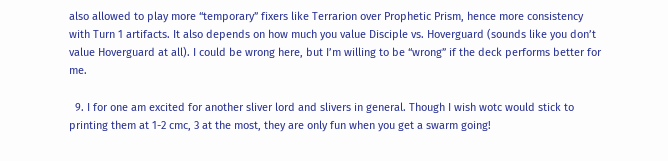also allowed to play more “temporary” fixers like Terrarion over Prophetic Prism, hence more consistency with Turn 1 artifacts. It also depends on how much you value Disciple vs. Hoverguard (sounds like you don’t value Hoverguard at all). I could be wrong here, but I’m willing to be “wrong” if the deck performs better for me.

  9. I for one am excited for another sliver lord and slivers in general. Though I wish wotc would stick to printing them at 1-2 cmc, 3 at the most, they are only fun when you get a swarm going!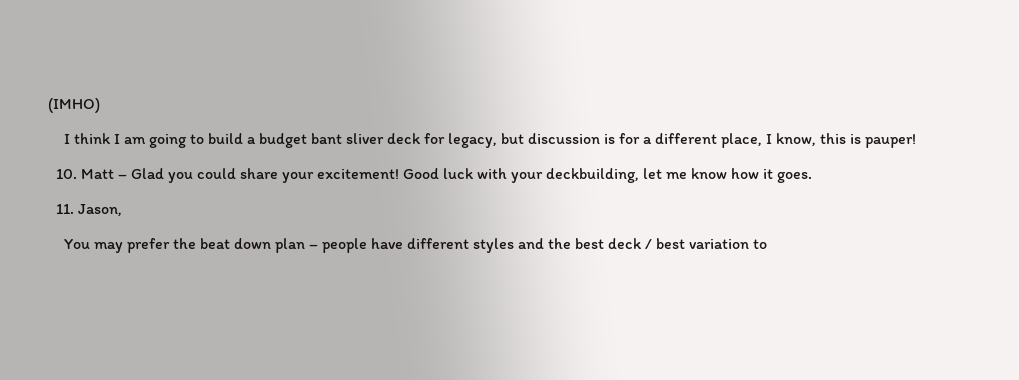(IMHO)

    I think I am going to build a budget bant sliver deck for legacy, but discussion is for a different place, I know, this is pauper!

  10. Matt – Glad you could share your excitement! Good luck with your deckbuilding, let me know how it goes.

  11. Jason,

    You may prefer the beat down plan – people have different styles and the best deck / best variation to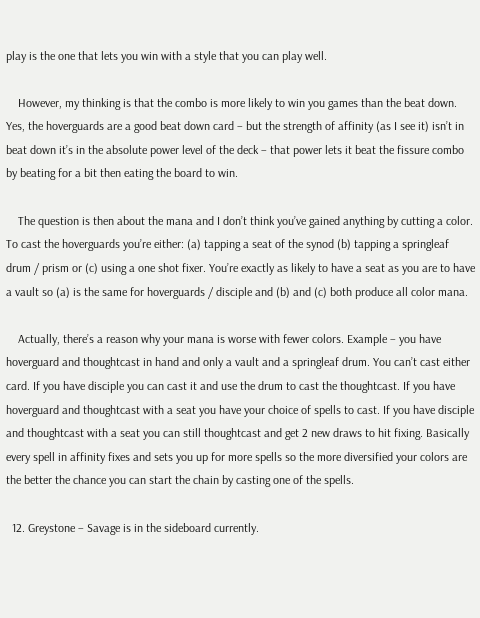play is the one that lets you win with a style that you can play well.

    However, my thinking is that the combo is more likely to win you games than the beat down. Yes, the hoverguards are a good beat down card – but the strength of affinity (as I see it) isn’t in beat down it’s in the absolute power level of the deck – that power lets it beat the fissure combo by beating for a bit then eating the board to win.

    The question is then about the mana and I don’t think you’ve gained anything by cutting a color. To cast the hoverguards you’re either: (a) tapping a seat of the synod (b) tapping a springleaf drum / prism or (c) using a one shot fixer. You’re exactly as likely to have a seat as you are to have a vault so (a) is the same for hoverguards / disciple and (b) and (c) both produce all color mana.

    Actually, there’s a reason why your mana is worse with fewer colors. Example – you have hoverguard and thoughtcast in hand and only a vault and a springleaf drum. You can’t cast either card. If you have disciple you can cast it and use the drum to cast the thoughtcast. If you have hoverguard and thoughtcast with a seat you have your choice of spells to cast. If you have disciple and thoughtcast with a seat you can still thoughtcast and get 2 new draws to hit fixing. Basically every spell in affinity fixes and sets you up for more spells so the more diversified your colors are the better the chance you can start the chain by casting one of the spells.

  12. Greystone – Savage is in the sideboard currently.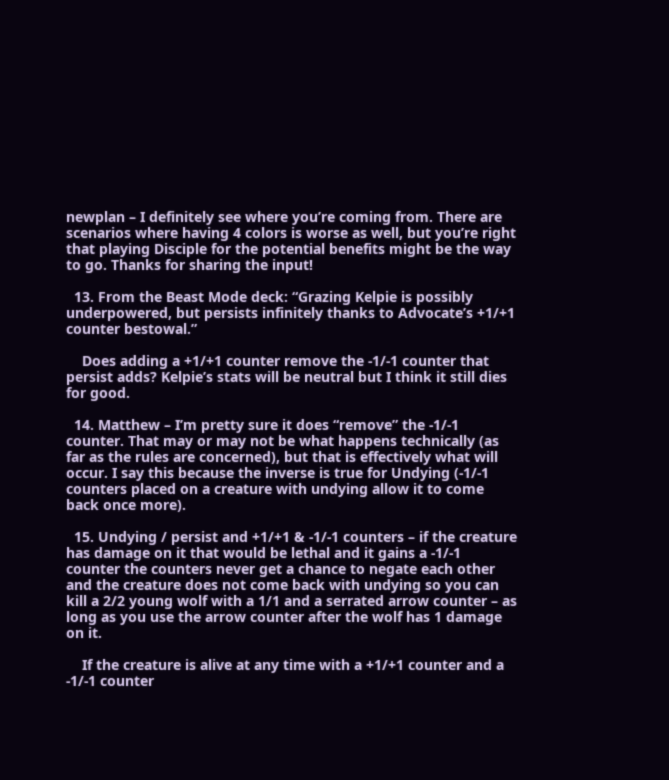newplan – I definitely see where you’re coming from. There are scenarios where having 4 colors is worse as well, but you’re right that playing Disciple for the potential benefits might be the way to go. Thanks for sharing the input!

  13. From the Beast Mode deck: “Grazing Kelpie is possibly underpowered, but persists infinitely thanks to Advocate’s +1/+1 counter bestowal.”

    Does adding a +1/+1 counter remove the -1/-1 counter that persist adds? Kelpie’s stats will be neutral but I think it still dies for good.

  14. Matthew – I’m pretty sure it does “remove” the -1/-1 counter. That may or may not be what happens technically (as far as the rules are concerned), but that is effectively what will occur. I say this because the inverse is true for Undying (-1/-1 counters placed on a creature with undying allow it to come back once more).

  15. Undying / persist and +1/+1 & -1/-1 counters – if the creature has damage on it that would be lethal and it gains a -1/-1 counter the counters never get a chance to negate each other and the creature does not come back with undying so you can kill a 2/2 young wolf with a 1/1 and a serrated arrow counter – as long as you use the arrow counter after the wolf has 1 damage on it.

    If the creature is alive at any time with a +1/+1 counter and a -1/-1 counter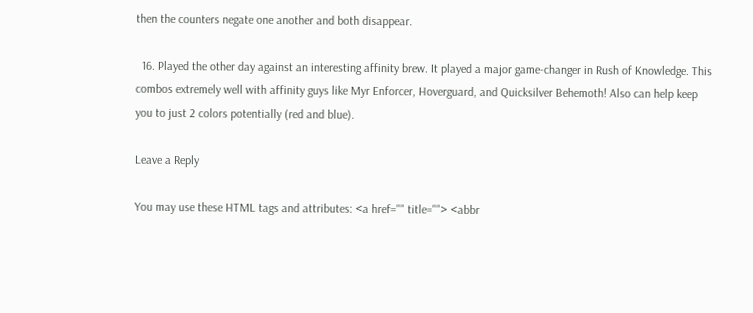then the counters negate one another and both disappear.

  16. Played the other day against an interesting affinity brew. It played a major game-changer in Rush of Knowledge. This combos extremely well with affinity guys like Myr Enforcer, Hoverguard, and Quicksilver Behemoth! Also can help keep you to just 2 colors potentially (red and blue).

Leave a Reply

You may use these HTML tags and attributes: <a href="" title=""> <abbr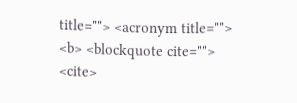title=""> <acronym title=""> <b> <blockquote cite=""> <cite>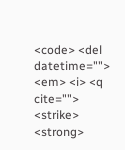<code> <del datetime=""> <em> <i> <q cite=""> <strike> <strong>